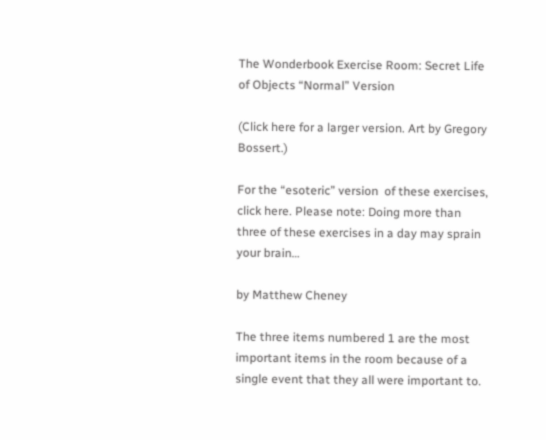The Wonderbook Exercise Room: Secret Life of Objects “Normal” Version

(Click here for a larger version. Art by Gregory Bossert.)

For the “esoteric” version  of these exercises, click here. Please note: Doing more than three of these exercises in a day may sprain your brain…

by Matthew Cheney

The three items numbered 1 are the most important items in the room because of a single event that they all were important to.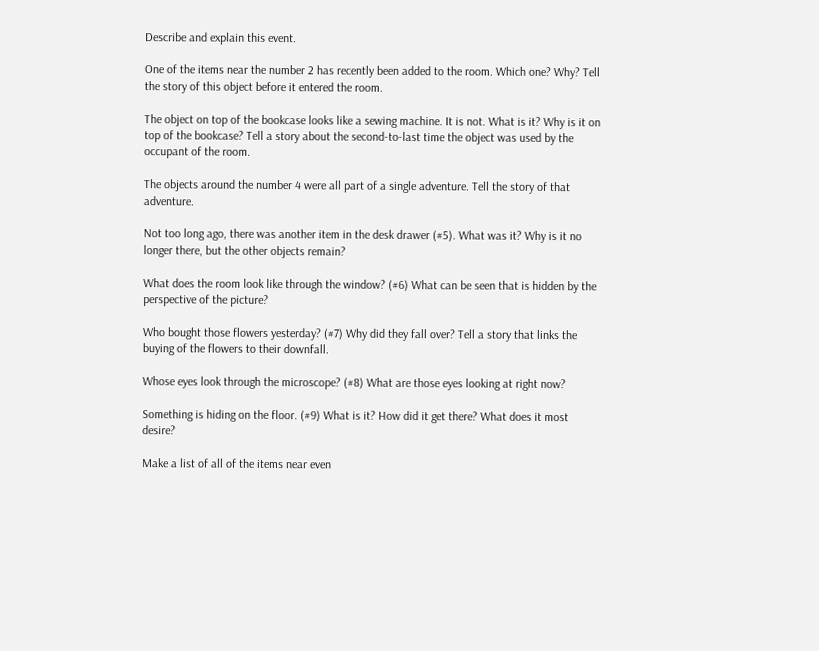Describe and explain this event.

One of the items near the number 2 has recently been added to the room. Which one? Why? Tell the story of this object before it entered the room.

The object on top of the bookcase looks like a sewing machine. It is not. What is it? Why is it on top of the bookcase? Tell a story about the second-to-last time the object was used by the occupant of the room.

The objects around the number 4 were all part of a single adventure. Tell the story of that adventure.

Not too long ago, there was another item in the desk drawer (#5). What was it? Why is it no longer there, but the other objects remain?

What does the room look like through the window? (#6) What can be seen that is hidden by the perspective of the picture?

Who bought those flowers yesterday? (#7) Why did they fall over? Tell a story that links the buying of the flowers to their downfall.

Whose eyes look through the microscope? (#8) What are those eyes looking at right now?

Something is hiding on the floor. (#9) What is it? How did it get there? What does it most desire?

Make a list of all of the items near even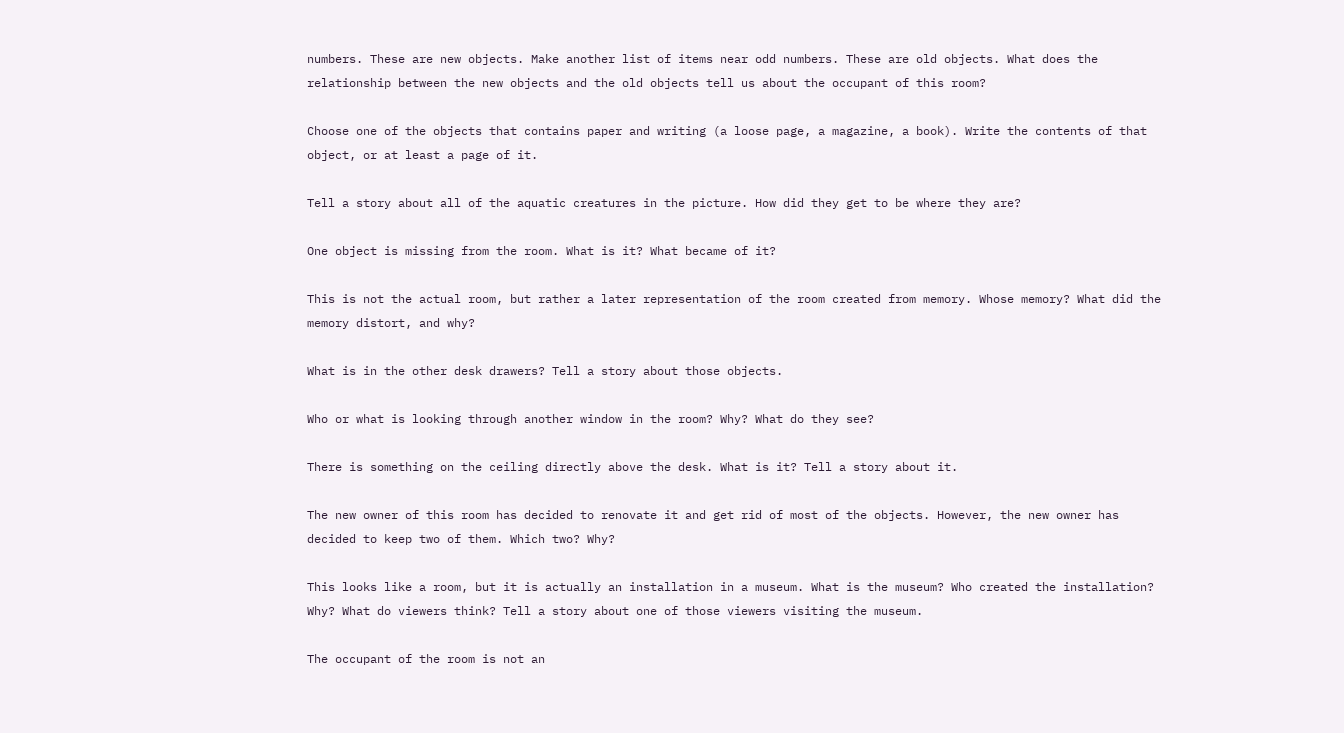numbers. These are new objects. Make another list of items near odd numbers. These are old objects. What does the relationship between the new objects and the old objects tell us about the occupant of this room?

Choose one of the objects that contains paper and writing (a loose page, a magazine, a book). Write the contents of that object, or at least a page of it.

Tell a story about all of the aquatic creatures in the picture. How did they get to be where they are?

One object is missing from the room. What is it? What became of it?

This is not the actual room, but rather a later representation of the room created from memory. Whose memory? What did the memory distort, and why?

What is in the other desk drawers? Tell a story about those objects.

Who or what is looking through another window in the room? Why? What do they see?

There is something on the ceiling directly above the desk. What is it? Tell a story about it.

The new owner of this room has decided to renovate it and get rid of most of the objects. However, the new owner has decided to keep two of them. Which two? Why?

This looks like a room, but it is actually an installation in a museum. What is the museum? Who created the installation? Why? What do viewers think? Tell a story about one of those viewers visiting the museum.

The occupant of the room is not an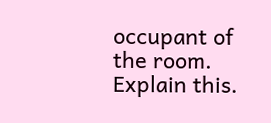occupant of the room. Explain this.